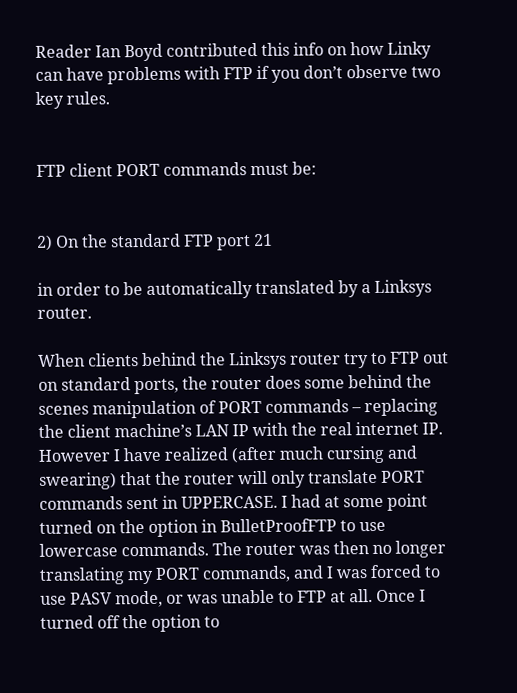Reader Ian Boyd contributed this info on how Linky can have problems with FTP if you don’t observe two key rules.


FTP client PORT commands must be:


2) On the standard FTP port 21

in order to be automatically translated by a Linksys router.

When clients behind the Linksys router try to FTP out on standard ports, the router does some behind the scenes manipulation of PORT commands – replacing the client machine’s LAN IP with the real internet IP. However I have realized (after much cursing and swearing) that the router will only translate PORT commands sent in UPPERCASE. I had at some point turned on the option in BulletProofFTP to use lowercase commands. The router was then no longer translating my PORT commands, and I was forced to use PASV mode, or was unable to FTP at all. Once I turned off the option to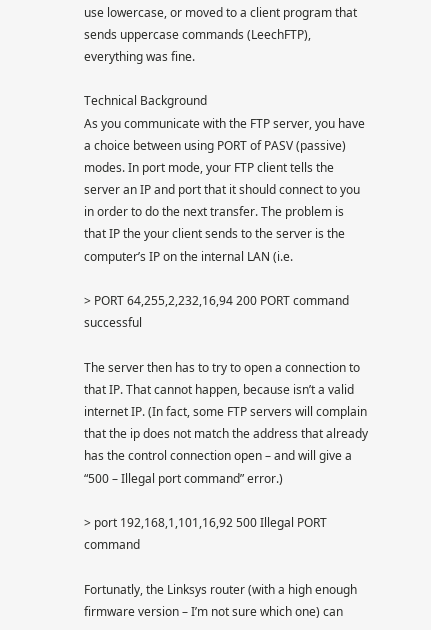use lowercase, or moved to a client program that sends uppercase commands (LeechFTP), everything was fine.

Technical Background
As you communicate with the FTP server, you have a choice between using PORT of PASV (passive) modes. In port mode, your FTP client tells the server an IP and port that it should connect to you in order to do the next transfer. The problem is that IP the your client sends to the server is the computer’s IP on the internal LAN (i.e.

> PORT 64,255,2,232,16,94 200 PORT command successful

The server then has to try to open a connection to that IP. That cannot happen, because isn’t a valid internet IP. (In fact, some FTP servers will complain that the ip does not match the address that already has the control connection open – and will give a “500 – Illegal port command” error.)

> port 192,168,1,101,16,92 500 Illegal PORT command

Fortunatly, the Linksys router (with a high enough firmware version – I’m not sure which one) can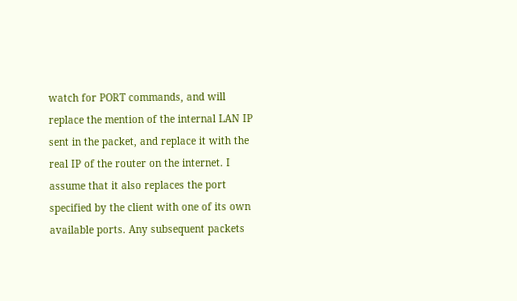watch for PORT commands, and will replace the mention of the internal LAN IP sent in the packet, and replace it with the real IP of the router on the internet. I assume that it also replaces the port specified by the client with one of its own available ports. Any subsequent packets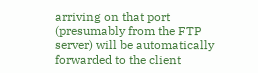arriving on that port (presumably from the FTP server) will be automatically forwarded to the client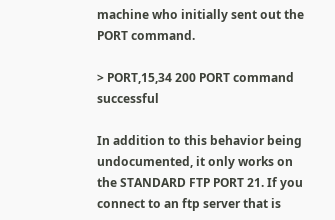machine who initially sent out the PORT command.

> PORT,15,34 200 PORT command successful

In addition to this behavior being undocumented, it only works on the STANDARD FTP PORT 21. If you connect to an ftp server that is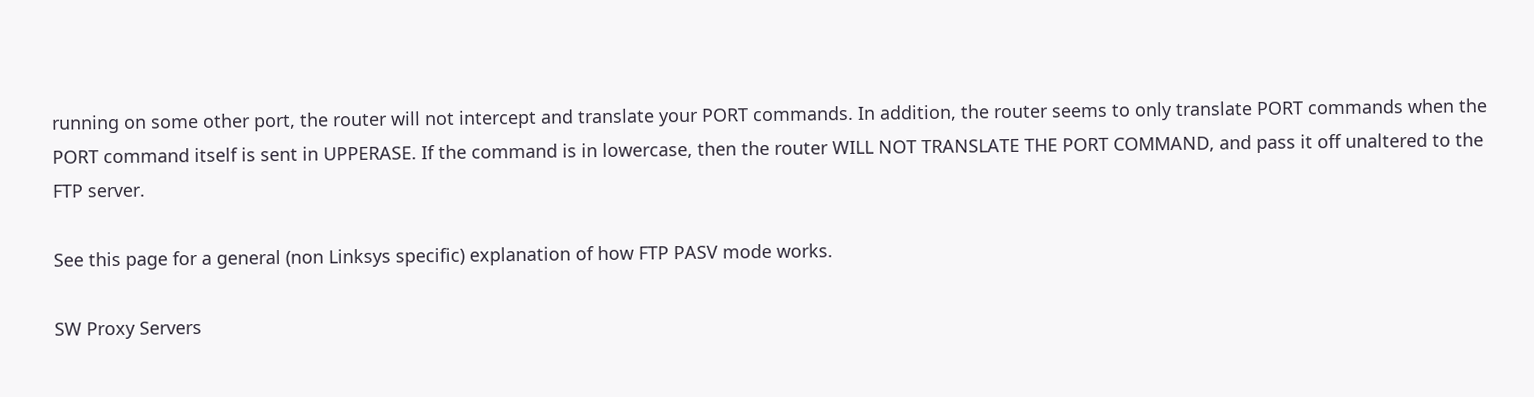running on some other port, the router will not intercept and translate your PORT commands. In addition, the router seems to only translate PORT commands when the PORT command itself is sent in UPPERASE. If the command is in lowercase, then the router WILL NOT TRANSLATE THE PORT COMMAND, and pass it off unaltered to the FTP server.

See this page for a general (non Linksys specific) explanation of how FTP PASV mode works.

SW Proxy Servers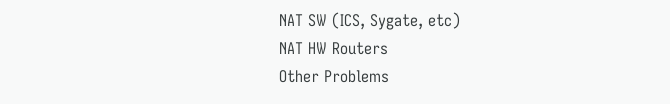NAT SW (ICS, Sygate, etc)
NAT HW Routers
Other Problems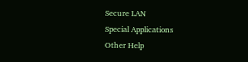Secure LAN
Special Applications
Other Help